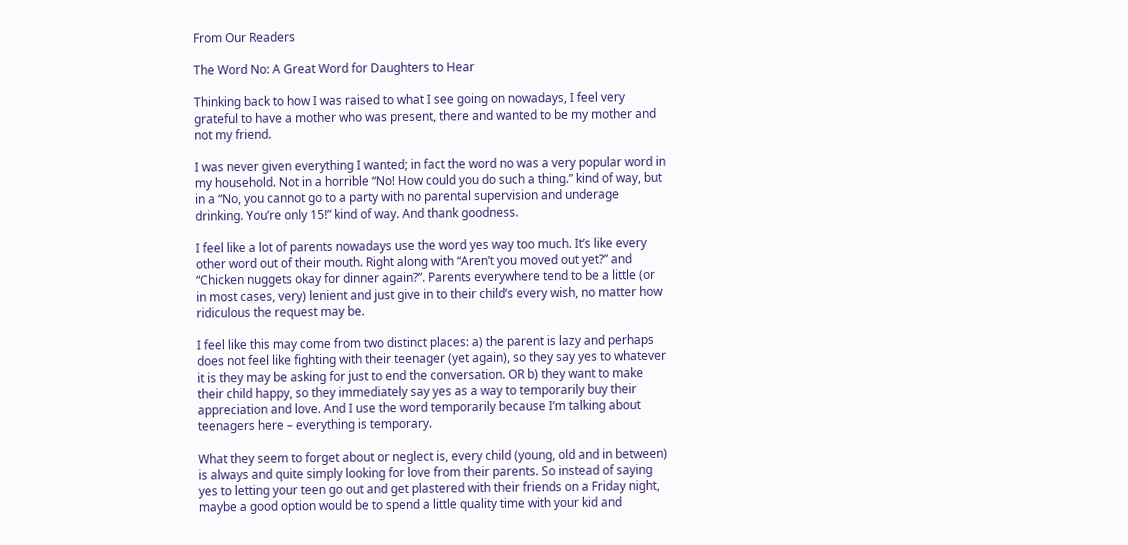From Our Readers

The Word No: A Great Word for Daughters to Hear

Thinking back to how I was raised to what I see going on nowadays, I feel very grateful to have a mother who was present, there and wanted to be my mother and not my friend.

I was never given everything I wanted; in fact the word no was a very popular word in my household. Not in a horrible “No! How could you do such a thing.” kind of way, but in a “No, you cannot go to a party with no parental supervision and underage drinking. You’re only 15!” kind of way. And thank goodness.

I feel like a lot of parents nowadays use the word yes way too much. It’s like every other word out of their mouth. Right along with “Aren’t you moved out yet?” and “Chicken nuggets okay for dinner again?”. Parents everywhere tend to be a little (or in most cases, very) lenient and just give in to their child’s every wish, no matter how ridiculous the request may be.

I feel like this may come from two distinct places: a) the parent is lazy and perhaps does not feel like fighting with their teenager (yet again), so they say yes to whatever it is they may be asking for just to end the conversation. OR b) they want to make their child happy, so they immediately say yes as a way to temporarily buy their appreciation and love. And I use the word temporarily because I’m talking about teenagers here – everything is temporary.

What they seem to forget about or neglect is, every child (young, old and in between) is always and quite simply looking for love from their parents. So instead of saying yes to letting your teen go out and get plastered with their friends on a Friday night, maybe a good option would be to spend a little quality time with your kid and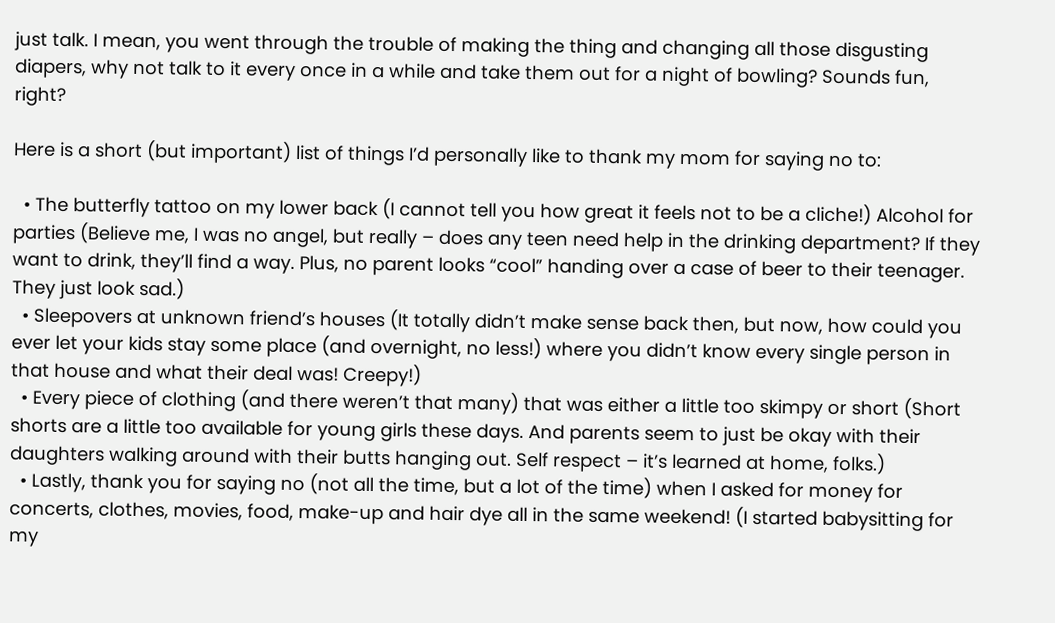just talk. I mean, you went through the trouble of making the thing and changing all those disgusting diapers, why not talk to it every once in a while and take them out for a night of bowling? Sounds fun, right?

Here is a short (but important) list of things I’d personally like to thank my mom for saying no to:

  • The butterfly tattoo on my lower back (I cannot tell you how great it feels not to be a cliche!) Alcohol for parties (Believe me, I was no angel, but really – does any teen need help in the drinking department? If they want to drink, they’ll find a way. Plus, no parent looks “cool” handing over a case of beer to their teenager. They just look sad.)
  • Sleepovers at unknown friend’s houses (It totally didn’t make sense back then, but now, how could you ever let your kids stay some place (and overnight, no less!) where you didn’t know every single person in that house and what their deal was! Creepy!)
  • Every piece of clothing (and there weren’t that many) that was either a little too skimpy or short (Short shorts are a little too available for young girls these days. And parents seem to just be okay with their daughters walking around with their butts hanging out. Self respect – it’s learned at home, folks.)
  • Lastly, thank you for saying no (not all the time, but a lot of the time) when I asked for money for concerts, clothes, movies, food, make-up and hair dye all in the same weekend! (I started babysitting for my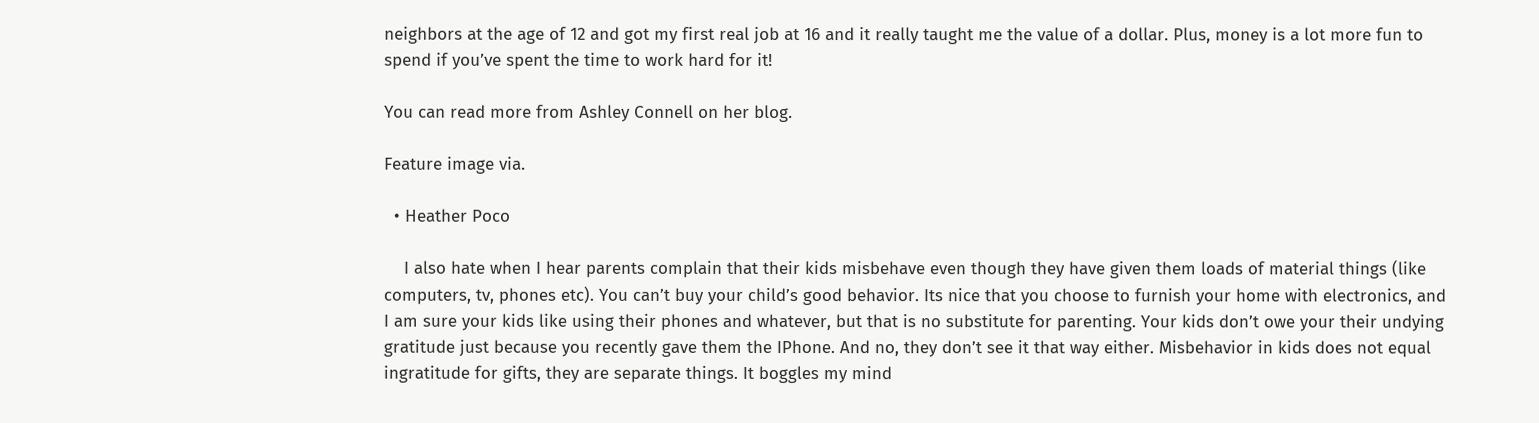neighbors at the age of 12 and got my first real job at 16 and it really taught me the value of a dollar. Plus, money is a lot more fun to spend if you’ve spent the time to work hard for it!

You can read more from Ashley Connell on her blog.

Feature image via.

  • Heather Poco

    I also hate when I hear parents complain that their kids misbehave even though they have given them loads of material things (like computers, tv, phones etc). You can’t buy your child’s good behavior. Its nice that you choose to furnish your home with electronics, and I am sure your kids like using their phones and whatever, but that is no substitute for parenting. Your kids don’t owe your their undying gratitude just because you recently gave them the IPhone. And no, they don’t see it that way either. Misbehavior in kids does not equal ingratitude for gifts, they are separate things. It boggles my mind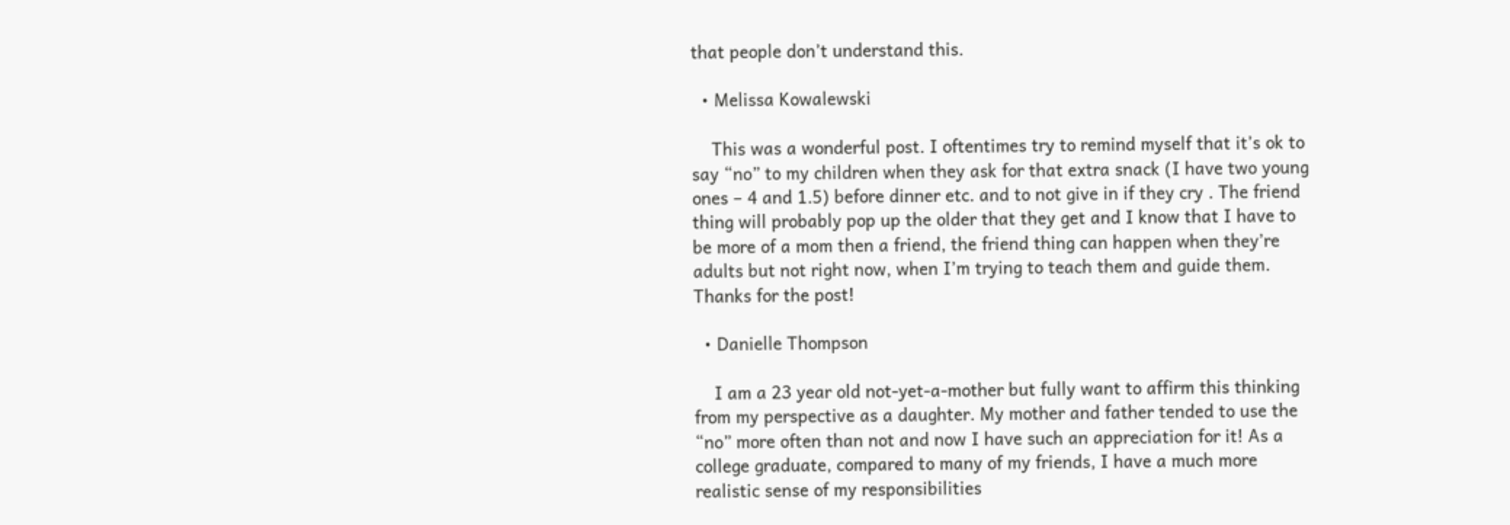that people don’t understand this.

  • Melissa Kowalewski

    This was a wonderful post. I oftentimes try to remind myself that it’s ok to say “no” to my children when they ask for that extra snack (I have two young ones – 4 and 1.5) before dinner etc. and to not give in if they cry . The friend thing will probably pop up the older that they get and I know that I have to be more of a mom then a friend, the friend thing can happen when they’re adults but not right now, when I’m trying to teach them and guide them. Thanks for the post!

  • Danielle Thompson

    I am a 23 year old not-yet-a-mother but fully want to affirm this thinking from my perspective as a daughter. My mother and father tended to use the “no” more often than not and now I have such an appreciation for it! As a college graduate, compared to many of my friends, I have a much more realistic sense of my responsibilities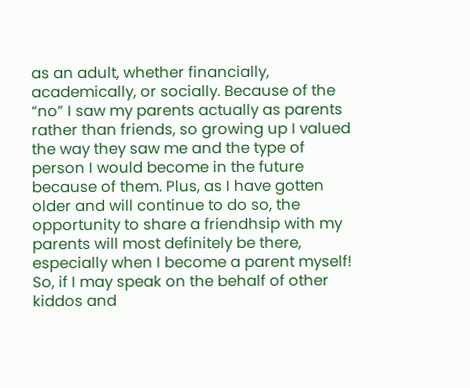as an adult, whether financially, academically, or socially. Because of the “no” I saw my parents actually as parents rather than friends, so growing up I valued the way they saw me and the type of person I would become in the future because of them. Plus, as I have gotten older and will continue to do so, the opportunity to share a friendhsip with my parents will most definitely be there, especially when I become a parent myself! So, if I may speak on the behalf of other kiddos and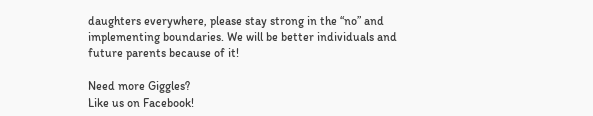daughters everywhere, please stay strong in the “no” and implementing boundaries. We will be better individuals and future parents because of it!

Need more Giggles?
Like us on Facebook!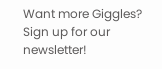Want more Giggles?
Sign up for our newsletter!